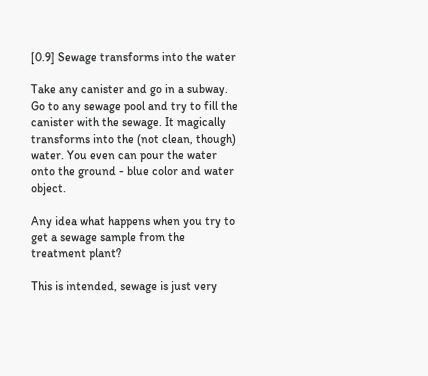[0.9] Sewage transforms into the water

Take any canister and go in a subway.
Go to any sewage pool and try to fill the canister with the sewage. It magically transforms into the (not clean, though) water. You even can pour the water onto the ground - blue color and water object.

Any idea what happens when you try to get a sewage sample from the treatment plant?

This is intended, sewage is just very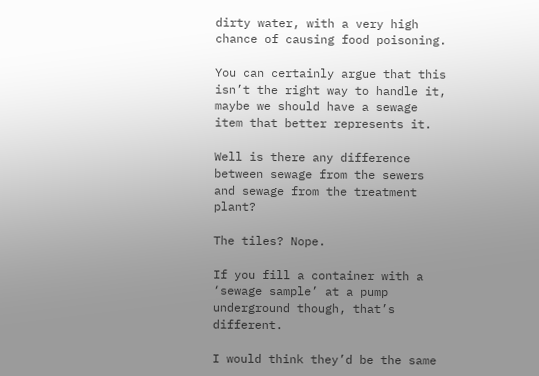dirty water, with a very high chance of causing food poisoning.

You can certainly argue that this isn’t the right way to handle it, maybe we should have a sewage item that better represents it.

Well is there any difference between sewage from the sewers and sewage from the treatment plant?

The tiles? Nope.

If you fill a container with a ‘sewage sample’ at a pump underground though, that’s different.

I would think they’d be the same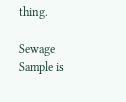thing.

Sewage Sample is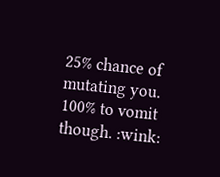25% chance of mutating you. 100% to vomit though. :wink: